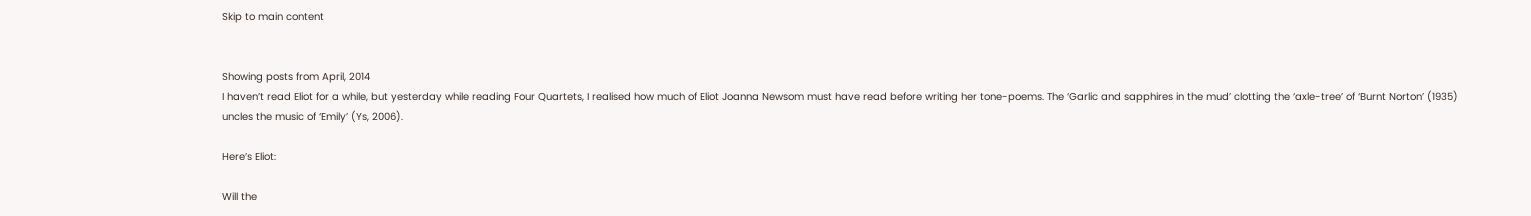Skip to main content


Showing posts from April, 2014
I haven’t read Eliot for a while, but yesterday while reading Four Quartets, I realised how much of Eliot Joanna Newsom must have read before writing her tone-poems. The ‘Garlic and sapphires in the mud’ clotting the ‘axle-tree’ of ‘Burnt Norton’ (1935) uncles the music of ‘Emily’ (Ys, 2006).

Here’s Eliot:

Will the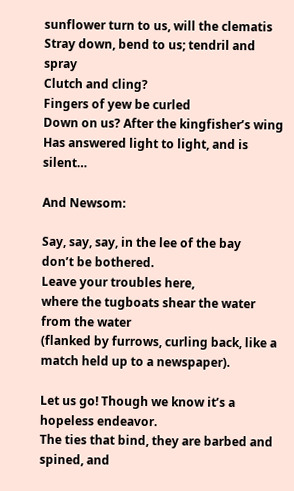sunflower turn to us, will the clematis
Stray down, bend to us; tendril and spray
Clutch and cling?
Fingers of yew be curled
Down on us? After the kingfisher’s wing
Has answered light to light, and is silent…

And Newsom:

Say, say, say, in the lee of the bay
don’t be bothered.
Leave your troubles here,
where the tugboats shear the water from the water
(flanked by furrows, curling back, like a match held up to a newspaper).

Let us go! Though we know it’s a hopeless endeavor.
The ties that bind, they are barbed and spined, and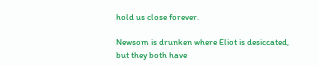hold us close forever.

Newsom is drunken where Eliot is desiccated, but they both have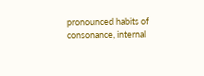pronounced habits of consonance, internal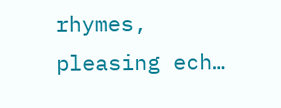rhymes, pleasing ech…